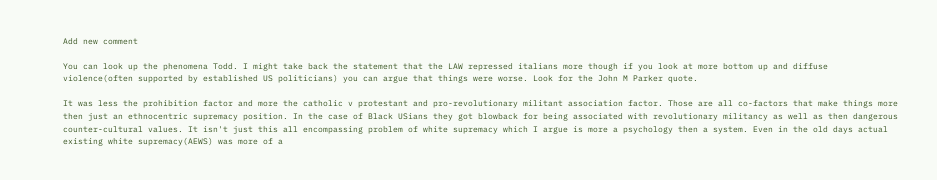Add new comment

You can look up the phenomena Todd. I might take back the statement that the LAW repressed italians more though if you look at more bottom up and diffuse violence(often supported by established US politicians) you can argue that things were worse. Look for the John M Parker quote.

It was less the prohibition factor and more the catholic v protestant and pro-revolutionary militant association factor. Those are all co-factors that make things more then just an ethnocentric supremacy position. In the case of Black USians they got blowback for being associated with revolutionary militancy as well as then dangerous counter-cultural values. It isn't just this all encompassing problem of white supremacy which I argue is more a psychology then a system. Even in the old days actual existing white supremacy(AEWS) was more of a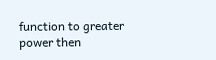function to greater power then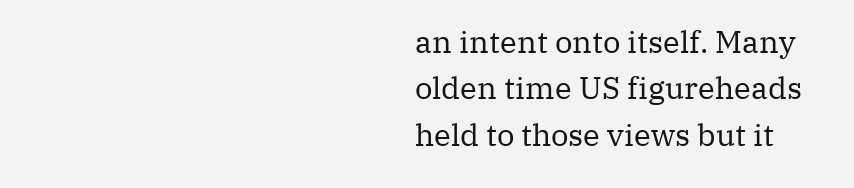an intent onto itself. Many olden time US figureheads held to those views but it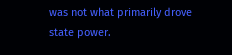was not what primarily drove state power.